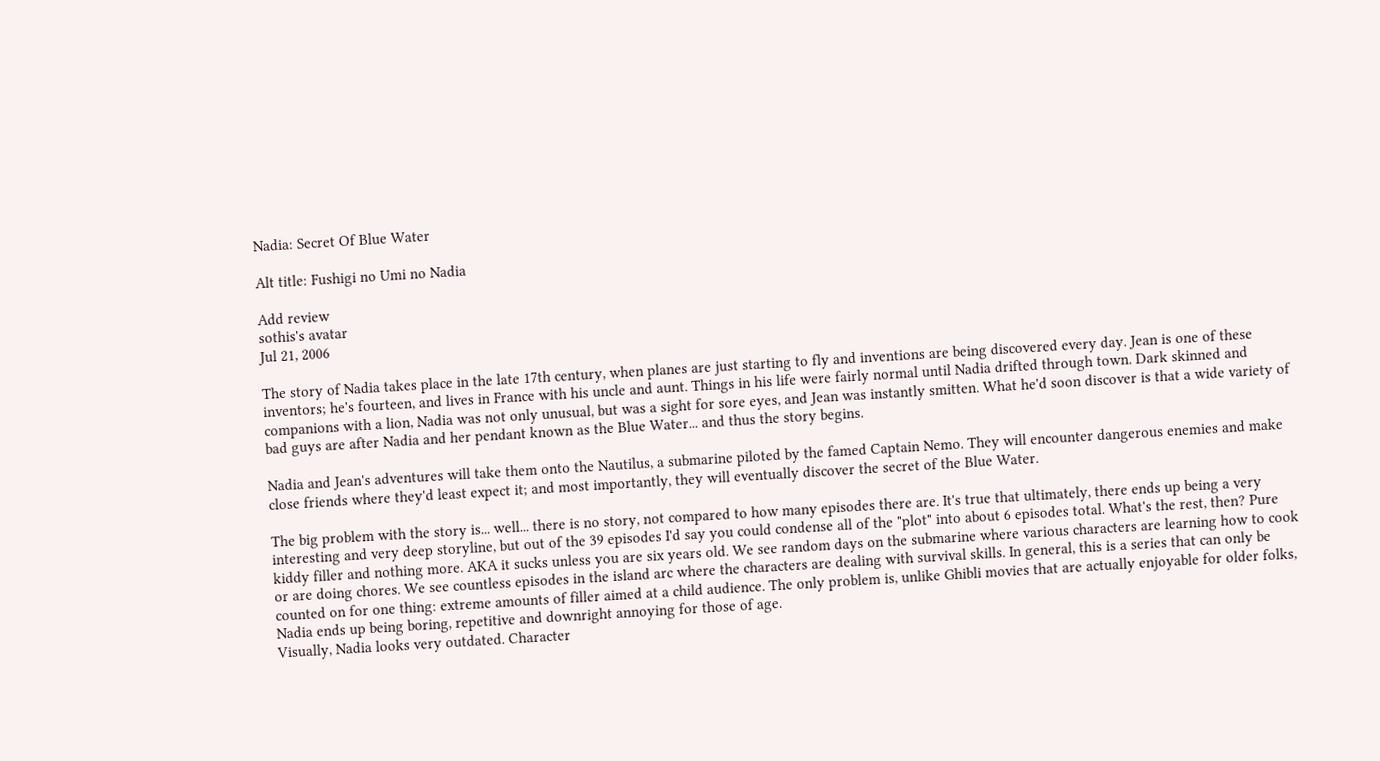Nadia: Secret Of Blue Water

Alt title: Fushigi no Umi no Nadia

Add review
sothis's avatar
Jul 21, 2006

The story of Nadia takes place in the late 17th century, when planes are just starting to fly and inventions are being discovered every day. Jean is one of these inventors; he's fourteen, and lives in France with his uncle and aunt. Things in his life were fairly normal until Nadia drifted through town. Dark skinned and companions with a lion, Nadia was not only unusual, but was a sight for sore eyes, and Jean was instantly smitten. What he'd soon discover is that a wide variety of bad guys are after Nadia and her pendant known as the Blue Water... and thus the story begins.

Nadia and Jean's adventures will take them onto the Nautilus, a submarine piloted by the famed Captain Nemo. They will encounter dangerous enemies and make close friends where they'd least expect it; and most importantly, they will eventually discover the secret of the Blue Water.

The big problem with the story is... well... there is no story, not compared to how many episodes there are. It's true that ultimately, there ends up being a very interesting and very deep storyline, but out of the 39 episodes I'd say you could condense all of the "plot" into about 6 episodes total. What's the rest, then? Pure kiddy filler and nothing more. AKA it sucks unless you are six years old. We see random days on the submarine where various characters are learning how to cook or are doing chores. We see countless episodes in the island arc where the characters are dealing with survival skills. In general, this is a series that can only be counted on for one thing: extreme amounts of filler aimed at a child audience. The only problem is, unlike Ghibli movies that are actually enjoyable for older folks, Nadia ends up being boring, repetitive and downright annoying for those of age.
Visually, Nadia looks very outdated. Character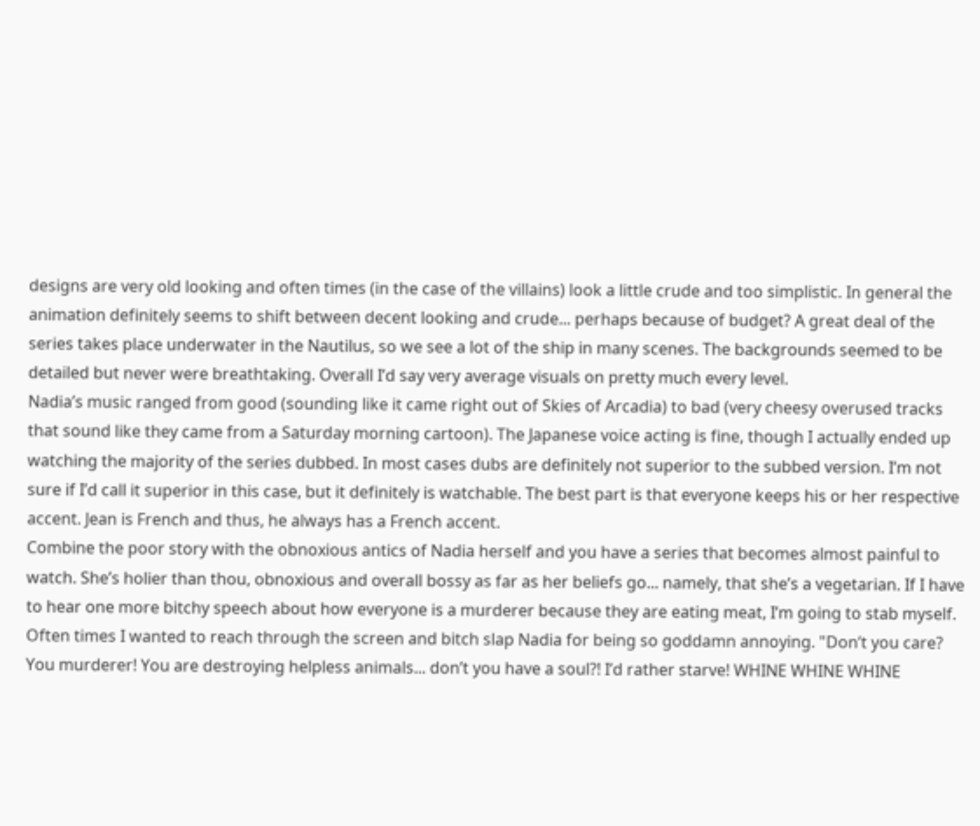designs are very old looking and often times (in the case of the villains) look a little crude and too simplistic. In general the animation definitely seems to shift between decent looking and crude... perhaps because of budget? A great deal of the series takes place underwater in the Nautilus, so we see a lot of the ship in many scenes. The backgrounds seemed to be detailed but never were breathtaking. Overall I’d say very average visuals on pretty much every level.
Nadia’s music ranged from good (sounding like it came right out of Skies of Arcadia) to bad (very cheesy overused tracks that sound like they came from a Saturday morning cartoon). The Japanese voice acting is fine, though I actually ended up watching the majority of the series dubbed. In most cases dubs are definitely not superior to the subbed version. I’m not sure if I’d call it superior in this case, but it definitely is watchable. The best part is that everyone keeps his or her respective accent. Jean is French and thus, he always has a French accent.
Combine the poor story with the obnoxious antics of Nadia herself and you have a series that becomes almost painful to watch. She’s holier than thou, obnoxious and overall bossy as far as her beliefs go... namely, that she’s a vegetarian. If I have to hear one more bitchy speech about how everyone is a murderer because they are eating meat, I’m going to stab myself. Often times I wanted to reach through the screen and bitch slap Nadia for being so goddamn annoying. "Don’t you care? You murderer! You are destroying helpless animals... don’t you have a soul?! I’d rather starve! WHINE WHINE WHINE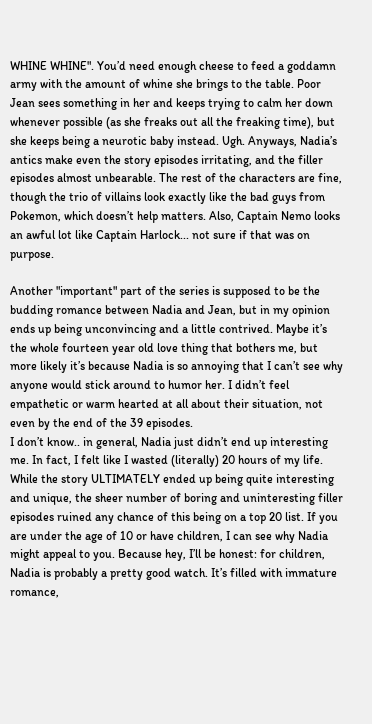WHINE WHINE". You’d need enough cheese to feed a goddamn army with the amount of whine she brings to the table. Poor Jean sees something in her and keeps trying to calm her down whenever possible (as she freaks out all the freaking time), but she keeps being a neurotic baby instead. Ugh. Anyways, Nadia’s antics make even the story episodes irritating, and the filler episodes almost unbearable. The rest of the characters are fine, though the trio of villains look exactly like the bad guys from Pokemon, which doesn’t help matters. Also, Captain Nemo looks an awful lot like Captain Harlock... not sure if that was on purpose.

Another "important" part of the series is supposed to be the budding romance between Nadia and Jean, but in my opinion ends up being unconvincing and a little contrived. Maybe it’s the whole fourteen year old love thing that bothers me, but more likely it’s because Nadia is so annoying that I can’t see why anyone would stick around to humor her. I didn’t feel empathetic or warm hearted at all about their situation, not even by the end of the 39 episodes.
I don’t know.. in general, Nadia just didn’t end up interesting me. In fact, I felt like I wasted (literally) 20 hours of my life. While the story ULTIMATELY ended up being quite interesting and unique, the sheer number of boring and uninteresting filler episodes ruined any chance of this being on a top 20 list. If you are under the age of 10 or have children, I can see why Nadia might appeal to you. Because hey, I’ll be honest: for children, Nadia is probably a pretty good watch. It’s filled with immature romance,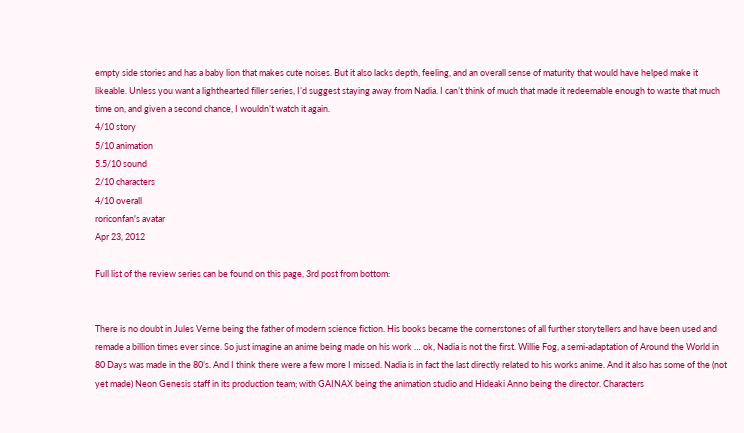empty side stories and has a baby lion that makes cute noises. But it also lacks depth, feeling, and an overall sense of maturity that would have helped make it likeable. Unless you want a lighthearted filler series, I’d suggest staying away from Nadia. I can’t think of much that made it redeemable enough to waste that much time on, and given a second chance, I wouldn’t watch it again.
4/10 story
5/10 animation
5.5/10 sound
2/10 characters
4/10 overall
roriconfan's avatar
Apr 23, 2012

Full list of the review series can be found on this page, 3rd post from bottom:


There is no doubt in Jules Verne being the father of modern science fiction. His books became the cornerstones of all further storytellers and have been used and remade a billion times ever since. So just imagine an anime being made on his work … ok, Nadia is not the first. Willie Fog, a semi-adaptation of Around the World in 80 Days was made in the 80’s. And I think there were a few more I missed. Nadia is in fact the last directly related to his works anime. And it also has some of the (not yet made) Neon Genesis staff in its production team; with GAINAX being the animation studio and Hideaki Anno being the director. Characters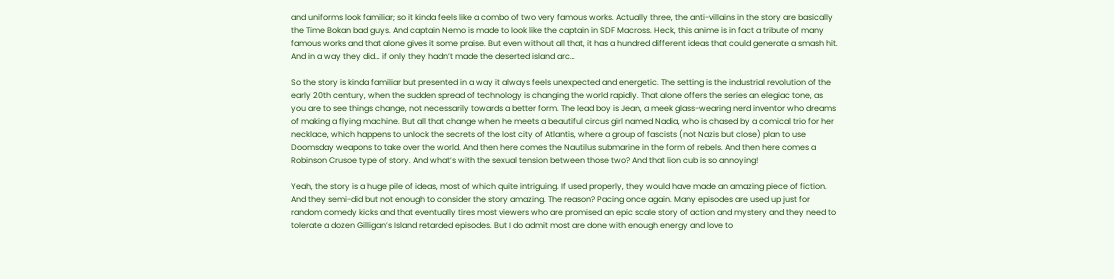and uniforms look familiar; so it kinda feels like a combo of two very famous works. Actually three, the anti-villains in the story are basically the Time Bokan bad guys. And captain Nemo is made to look like the captain in SDF Macross. Heck, this anime is in fact a tribute of many famous works and that alone gives it some praise. But even without all that, it has a hundred different ideas that could generate a smash hit. And in a way they did… if only they hadn’t made the deserted island arc…

So the story is kinda familiar but presented in a way it always feels unexpected and energetic. The setting is the industrial revolution of the early 20th century, when the sudden spread of technology is changing the world rapidly. That alone offers the series an elegiac tone, as you are to see things change, not necessarily towards a better form. The lead boy is Jean, a meek glass-wearing nerd inventor who dreams of making a flying machine. But all that change when he meets a beautiful circus girl named Nadia, who is chased by a comical trio for her necklace, which happens to unlock the secrets of the lost city of Atlantis, where a group of fascists (not Nazis but close) plan to use Doomsday weapons to take over the world. And then here comes the Nautilus submarine in the form of rebels. And then here comes a Robinson Crusoe type of story. And what’s with the sexual tension between those two? And that lion cub is so annoying!

Yeah, the story is a huge pile of ideas, most of which quite intriguing. If used properly, they would have made an amazing piece of fiction. And they semi-did but not enough to consider the story amazing. The reason? Pacing once again. Many episodes are used up just for random comedy kicks and that eventually tires most viewers who are promised an epic scale story of action and mystery and they need to tolerate a dozen Gilligan’s Island retarded episodes. But I do admit most are done with enough energy and love to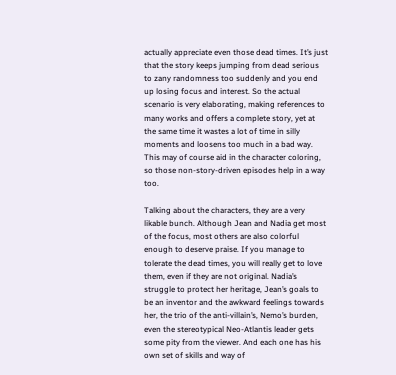actually appreciate even those dead times. It’s just that the story keeps jumping from dead serious to zany randomness too suddenly and you end up losing focus and interest. So the actual scenario is very elaborating, making references to many works and offers a complete story, yet at the same time it wastes a lot of time in silly moments and loosens too much in a bad way. This may of course aid in the character coloring, so those non-story-driven episodes help in a way too.

Talking about the characters, they are a very likable bunch. Although Jean and Nadia get most of the focus, most others are also colorful enough to deserve praise. If you manage to tolerate the dead times, you will really get to love them, even if they are not original. Nadia’s struggle to protect her heritage, Jean’s goals to be an inventor and the awkward feelings towards her, the trio of the anti-villain’s, Nemo’s burden, even the stereotypical Neo-Atlantis leader gets some pity from the viewer. And each one has his own set of skills and way of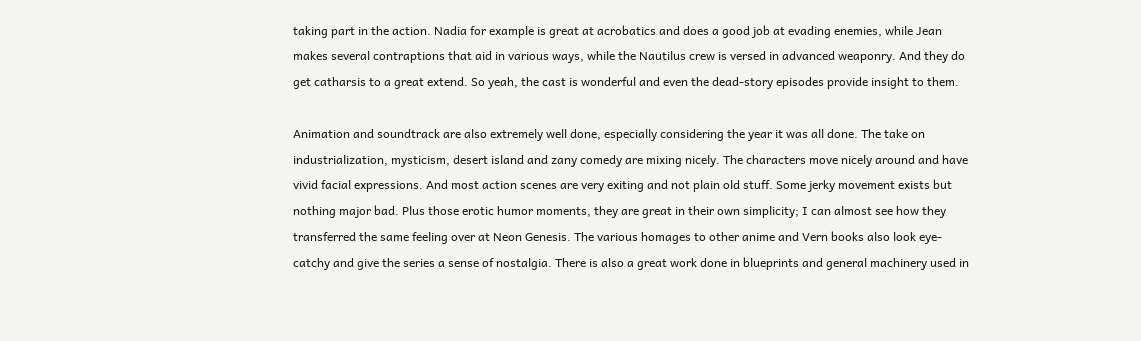taking part in the action. Nadia for example is great at acrobatics and does a good job at evading enemies, while Jean makes several contraptions that aid in various ways, while the Nautilus crew is versed in advanced weaponry. And they do get catharsis to a great extend. So yeah, the cast is wonderful and even the dead-story episodes provide insight to them.

Animation and soundtrack are also extremely well done, especially considering the year it was all done. The take on industrialization, mysticism, desert island and zany comedy are mixing nicely. The characters move nicely around and have vivid facial expressions. And most action scenes are very exiting and not plain old stuff. Some jerky movement exists but nothing major bad. Plus those erotic humor moments, they are great in their own simplicity; I can almost see how they transferred the same feeling over at Neon Genesis. The various homages to other anime and Vern books also look eye-catchy and give the series a sense of nostalgia. There is also a great work done in blueprints and general machinery used in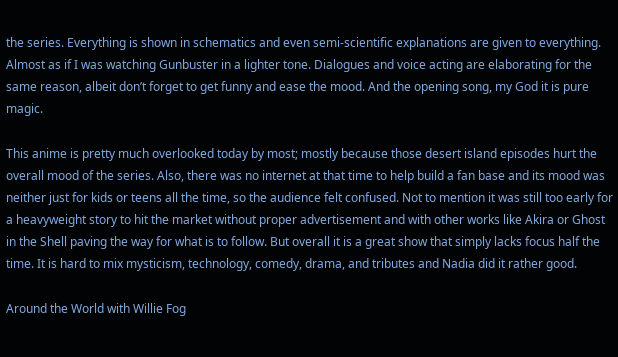the series. Everything is shown in schematics and even semi-scientific explanations are given to everything. Almost as if I was watching Gunbuster in a lighter tone. Dialogues and voice acting are elaborating for the same reason, albeit don’t forget to get funny and ease the mood. And the opening song, my God it is pure magic.

This anime is pretty much overlooked today by most; mostly because those desert island episodes hurt the overall mood of the series. Also, there was no internet at that time to help build a fan base and its mood was neither just for kids or teens all the time, so the audience felt confused. Not to mention it was still too early for a heavyweight story to hit the market without proper advertisement and with other works like Akira or Ghost in the Shell paving the way for what is to follow. But overall it is a great show that simply lacks focus half the time. It is hard to mix mysticism, technology, comedy, drama, and tributes and Nadia did it rather good.

Around the World with Willie Fog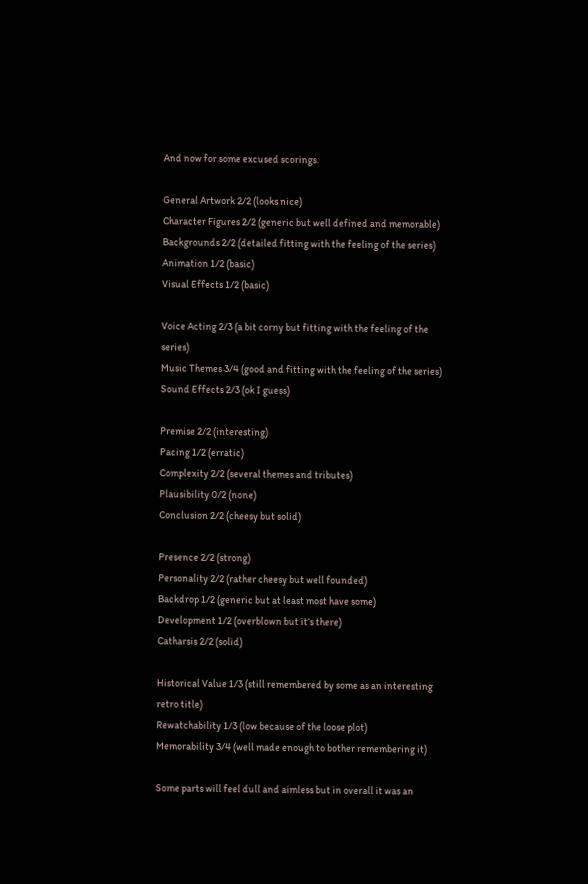And now for some excused scorings.

General Artwork 2/2 (looks nice)
Character Figures 2/2 (generic but well defined and memorable)
Backgrounds 2/2 (detailed fitting with the feeling of the series)
Animation 1/2 (basic)
Visual Effects 1/2 (basic)

Voice Acting 2/3 (a bit corny but fitting with the feeling of the series)
Music Themes 3/4 (good and fitting with the feeling of the series)
Sound Effects 2/3 (ok I guess)

Premise 2/2 (interesting)
Pacing 1/2 (erratic)
Complexity 2/2 (several themes and tributes)
Plausibility 0/2 (none)
Conclusion 2/2 (cheesy but solid)

Presence 2/2 (strong)
Personality 2/2 (rather cheesy but well founded)
Backdrop 1/2 (generic but at least most have some)
Development 1/2 (overblown but it’s there)
Catharsis 2/2 (solid)

Historical Value 1/3 (still remembered by some as an interesting retro title)
Rewatchability 1/3 (low because of the loose plot)
Memorability 3/4 (well made enough to bother remembering it)

Some parts will feel dull and aimless but in overall it was an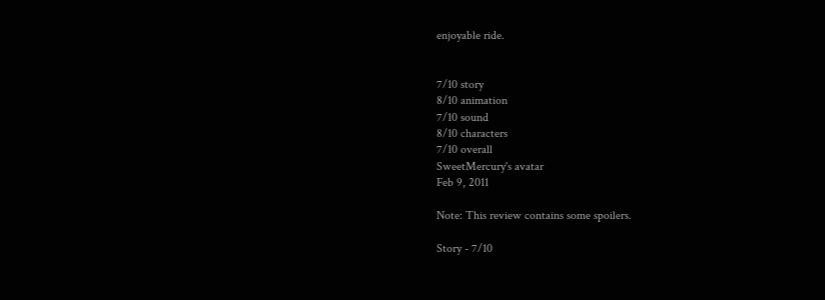enjoyable ride.


7/10 story
8/10 animation
7/10 sound
8/10 characters
7/10 overall
SweetMercury's avatar
Feb 9, 2011

Note: This review contains some spoilers.

Story - 7/10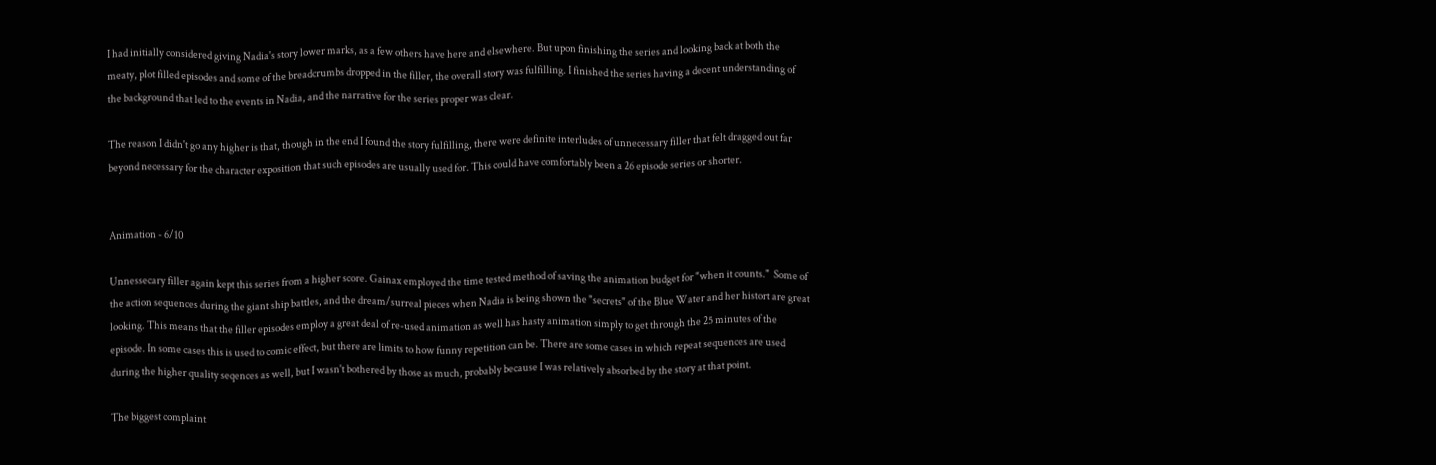I had initially considered giving Nadia's story lower marks, as a few others have here and elsewhere. But upon finishing the series and looking back at both the meaty, plot filled episodes and some of the breadcrumbs dropped in the filler, the overall story was fulfilling. I finished the series having a decent understanding of the background that led to the events in Nadia, and the narrative for the series proper was clear.

The reason I didn't go any higher is that, though in the end I found the story fulfilling, there were definite interludes of unnecessary filler that felt dragged out far beyond necessary for the character exposition that such episodes are usually used for. This could have comfortably been a 26 episode series or shorter.


Animation - 6/10

Unnessecary filler again kept this series from a higher score. Gainax employed the time tested method of saving the animation budget for "when it counts."  Some of the action sequences during the giant ship battles, and the dream/surreal pieces when Nadia is being shown the "secrets" of the Blue Water and her histort are great looking. This means that the filler episodes employ a great deal of re-used animation as well has hasty animation simply to get through the 25 minutes of the episode. In some cases this is used to comic effect, but there are limits to how funny repetition can be. There are some cases in which repeat sequences are used during the higher quality seqences as well, but I wasn't bothered by those as much, probably because I was relatively absorbed by the story at that point.

The biggest complaint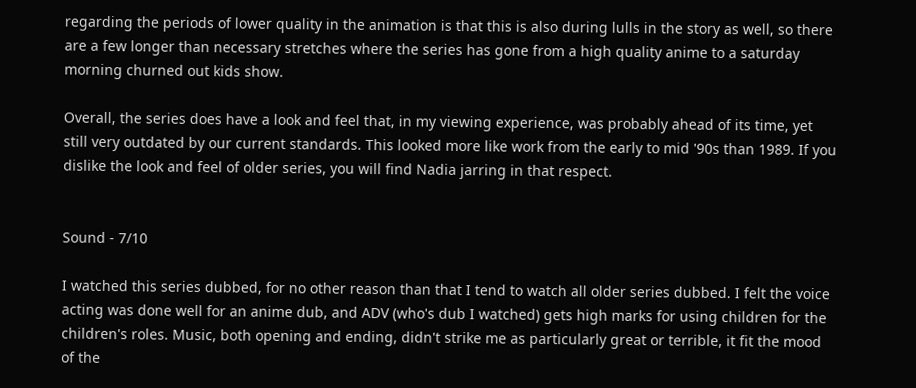regarding the periods of lower quality in the animation is that this is also during lulls in the story as well, so there are a few longer than necessary stretches where the series has gone from a high quality anime to a saturday morning churned out kids show.

Overall, the series does have a look and feel that, in my viewing experience, was probably ahead of its time, yet still very outdated by our current standards. This looked more like work from the early to mid '90s than 1989. If you dislike the look and feel of older series, you will find Nadia jarring in that respect.


Sound - 7/10

I watched this series dubbed, for no other reason than that I tend to watch all older series dubbed. I felt the voice acting was done well for an anime dub, and ADV (who's dub I watched) gets high marks for using children for the children's roles. Music, both opening and ending, didn't strike me as particularly great or terrible, it fit the mood of the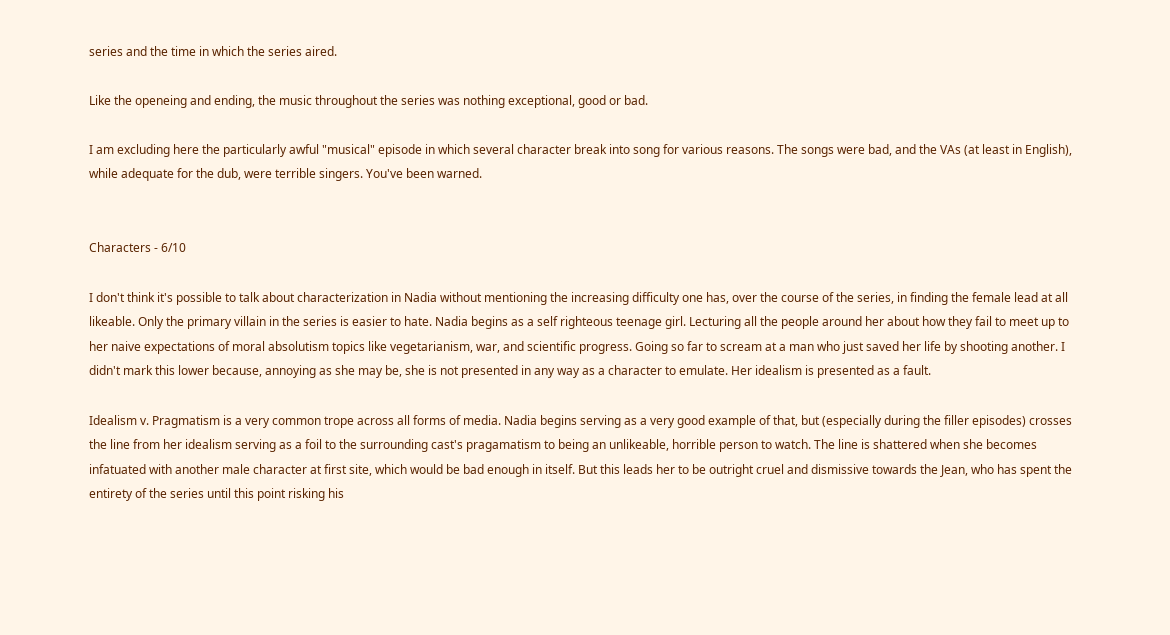series and the time in which the series aired.

Like the openeing and ending, the music throughout the series was nothing exceptional, good or bad.

I am excluding here the particularly awful "musical" episode in which several character break into song for various reasons. The songs were bad, and the VAs (at least in English), while adequate for the dub, were terrible singers. You've been warned.


Characters - 6/10

I don't think it's possible to talk about characterization in Nadia without mentioning the increasing difficulty one has, over the course of the series, in finding the female lead at all likeable. Only the primary villain in the series is easier to hate. Nadia begins as a self righteous teenage girl. Lecturing all the people around her about how they fail to meet up to her naive expectations of moral absolutism topics like vegetarianism, war, and scientific progress. Going so far to scream at a man who just saved her life by shooting another. I didn't mark this lower because, annoying as she may be, she is not presented in any way as a character to emulate. Her idealism is presented as a fault.

Idealism v. Pragmatism is a very common trope across all forms of media. Nadia begins serving as a very good example of that, but (especially during the filler episodes) crosses the line from her idealism serving as a foil to the surrounding cast's pragamatism to being an unlikeable, horrible person to watch. The line is shattered when she becomes infatuated with another male character at first site, which would be bad enough in itself. But this leads her to be outright cruel and dismissive towards the Jean, who has spent the entirety of the series until this point risking his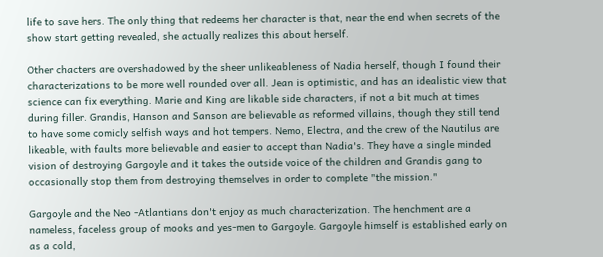life to save hers. The only thing that redeems her character is that, near the end when secrets of the show start getting revealed, she actually realizes this about herself.

Other chacters are overshadowed by the sheer unlikeableness of Nadia herself, though I found their characterizations to be more well rounded over all. Jean is optimistic, and has an idealistic view that science can fix everything. Marie and King are likable side characters, if not a bit much at times during filler. Grandis, Hanson and Sanson are believable as reformed villains, though they still tend to have some comicly selfish ways and hot tempers. Nemo, Electra, and the crew of the Nautilus are likeable, with faults more believable and easier to accept than Nadia's. They have a single minded vision of destroying Gargoyle and it takes the outside voice of the children and Grandis gang to occasionally stop them from destroying themselves in order to complete "the mission."

Gargoyle and the Neo -Atlantians don't enjoy as much characterization. The henchment are a nameless, faceless group of mooks and yes-men to Gargoyle. Gargoyle himself is established early on as a cold,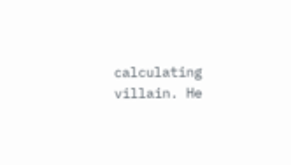calculating villain. He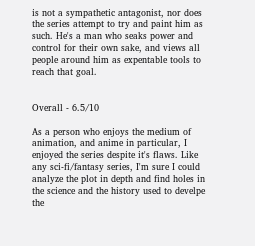is not a sympathetic antagonist, nor does the series attempt to try and paint him as such. He's a man who seaks power and control for their own sake, and views all people around him as expentable tools to reach that goal.


Overall - 6.5/10

As a person who enjoys the medium of animation, and anime in particular, I enjoyed the series despite it's flaws. Like any sci-fi/fantasy series, I'm sure I could analyze the plot in depth and find holes in the science and the history used to develpe the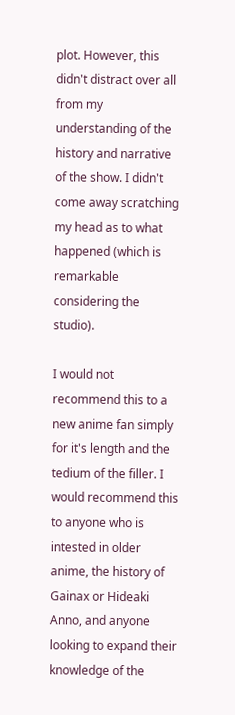plot. However, this didn't distract over all from my understanding of the history and narrative of the show. I didn't come away scratching my head as to what happened (which is remarkable considering the studio).

I would not recommend this to a new anime fan simply for it's length and the tedium of the filler. I would recommend this to anyone who is intested in older anime, the history of Gainax or Hideaki Anno, and anyone looking to expand their knowledge of the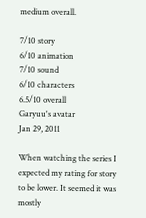medium overall.

7/10 story
6/10 animation
7/10 sound
6/10 characters
6.5/10 overall
Garyuu's avatar
Jan 29, 2011

When watching the series I expected my rating for story to be lower. It seemed it was mostly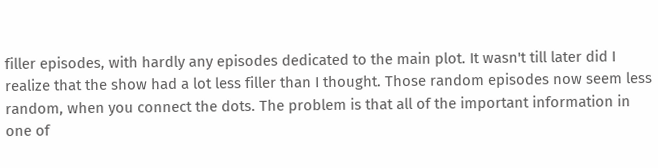filler episodes, with hardly any episodes dedicated to the main plot. It wasn't till later did I realize that the show had a lot less filler than I thought. Those random episodes now seem less random, when you connect the dots. The problem is that all of the important information in one of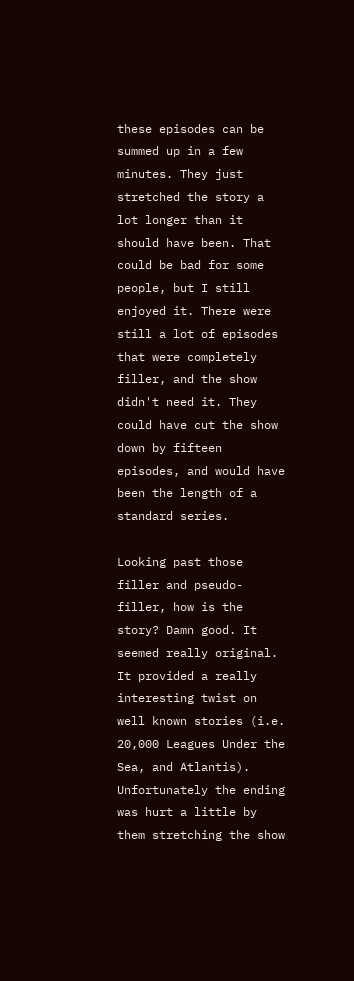these episodes can be summed up in a few minutes. They just stretched the story a lot longer than it should have been. That could be bad for some people, but I still enjoyed it. There were still a lot of episodes that were completely filler, and the show didn't need it. They could have cut the show down by fifteen episodes, and would have been the length of a standard series.

Looking past those filler and pseudo-filler, how is the story? Damn good. It seemed really original. It provided a really interesting twist on well known stories (i.e. 20,000 Leagues Under the Sea, and Atlantis). Unfortunately the ending was hurt a little by them stretching the show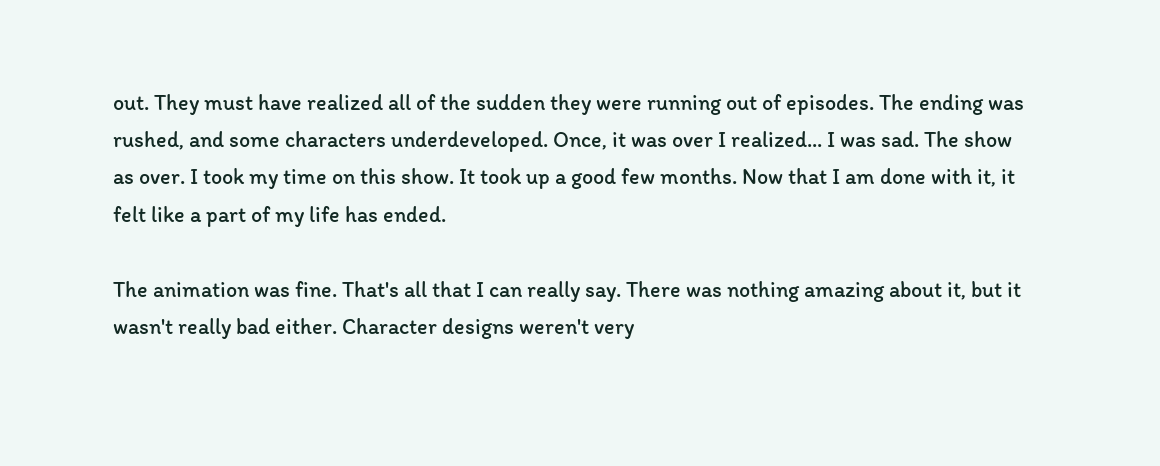out. They must have realized all of the sudden they were running out of episodes. The ending was rushed, and some characters underdeveloped. Once, it was over I realized... I was sad. The show as over. I took my time on this show. It took up a good few months. Now that I am done with it, it felt like a part of my life has ended.

The animation was fine. That's all that I can really say. There was nothing amazing about it, but it wasn't really bad either. Character designs weren't very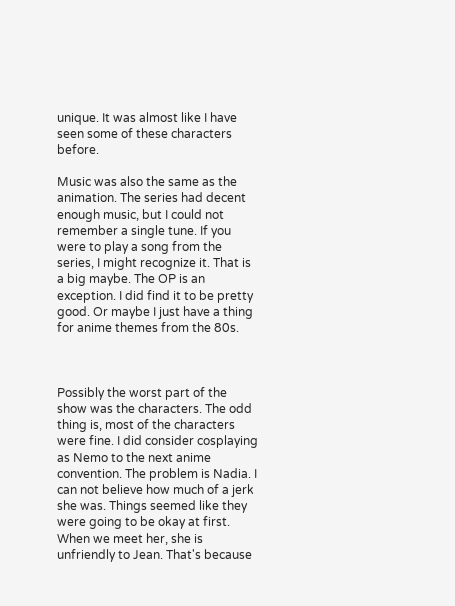unique. It was almost like I have seen some of these characters before.

Music was also the same as the animation. The series had decent enough music, but I could not remember a single tune. If you were to play a song from the series, I might recognize it. That is a big maybe. The OP is an exception. I did find it to be pretty good. Or maybe I just have a thing for anime themes from the 80s.



Possibly the worst part of the show was the characters. The odd thing is, most of the characters were fine. I did consider cosplaying as Nemo to the next anime convention. The problem is Nadia. I can not believe how much of a jerk she was. Things seemed like they were going to be okay at first. When we meet her, she is unfriendly to Jean. That's because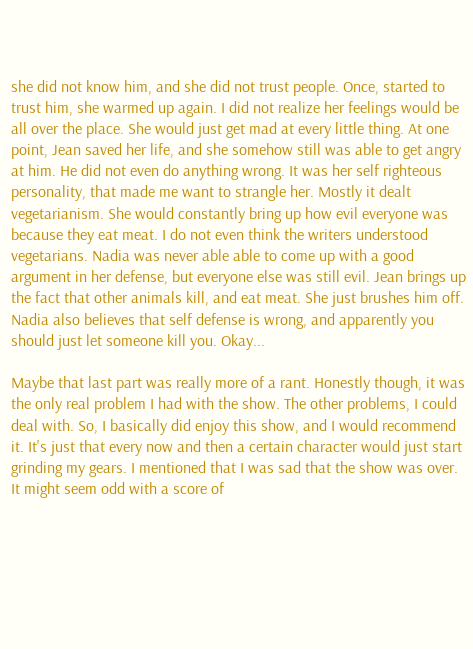she did not know him, and she did not trust people. Once, started to trust him, she warmed up again. I did not realize her feelings would be all over the place. She would just get mad at every little thing. At one point, Jean saved her life, and she somehow still was able to get angry at him. He did not even do anything wrong. It was her self righteous personality, that made me want to strangle her. Mostly it dealt vegetarianism. She would constantly bring up how evil everyone was because they eat meat. I do not even think the writers understood vegetarians. Nadia was never able able to come up with a good argument in her defense, but everyone else was still evil. Jean brings up the fact that other animals kill, and eat meat. She just brushes him off. Nadia also believes that self defense is wrong, and apparently you should just let someone kill you. Okay...

Maybe that last part was really more of a rant. Honestly though, it was the only real problem I had with the show. The other problems, I could deal with. So, I basically did enjoy this show, and I would recommend it. It's just that every now and then a certain character would just start grinding my gears. I mentioned that I was sad that the show was over. It might seem odd with a score of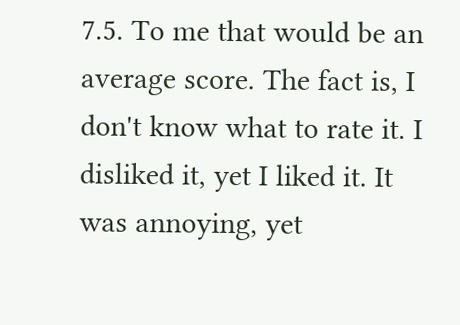7.5. To me that would be an average score. The fact is, I don't know what to rate it. I disliked it, yet I liked it. It was annoying, yet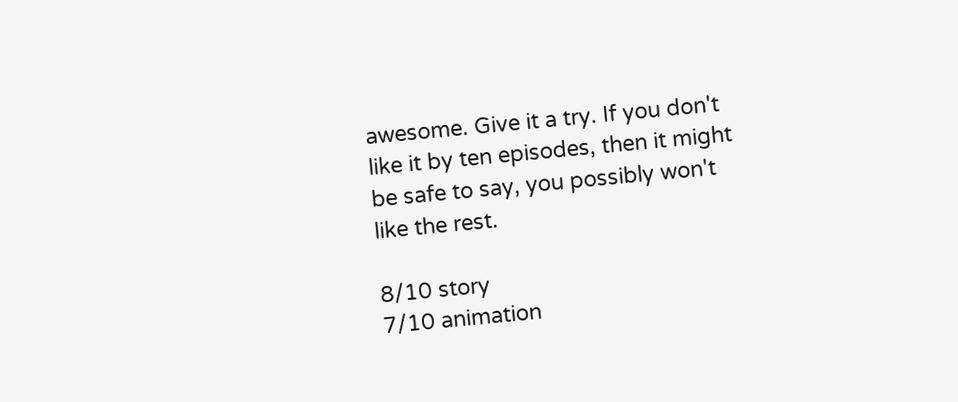awesome. Give it a try. If you don't like it by ten episodes, then it might be safe to say, you possibly won't like the rest.

8/10 story
7/10 animation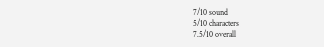7/10 sound
5/10 characters
7.5/10 overall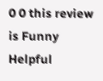0 0 this review is Funny Helpful